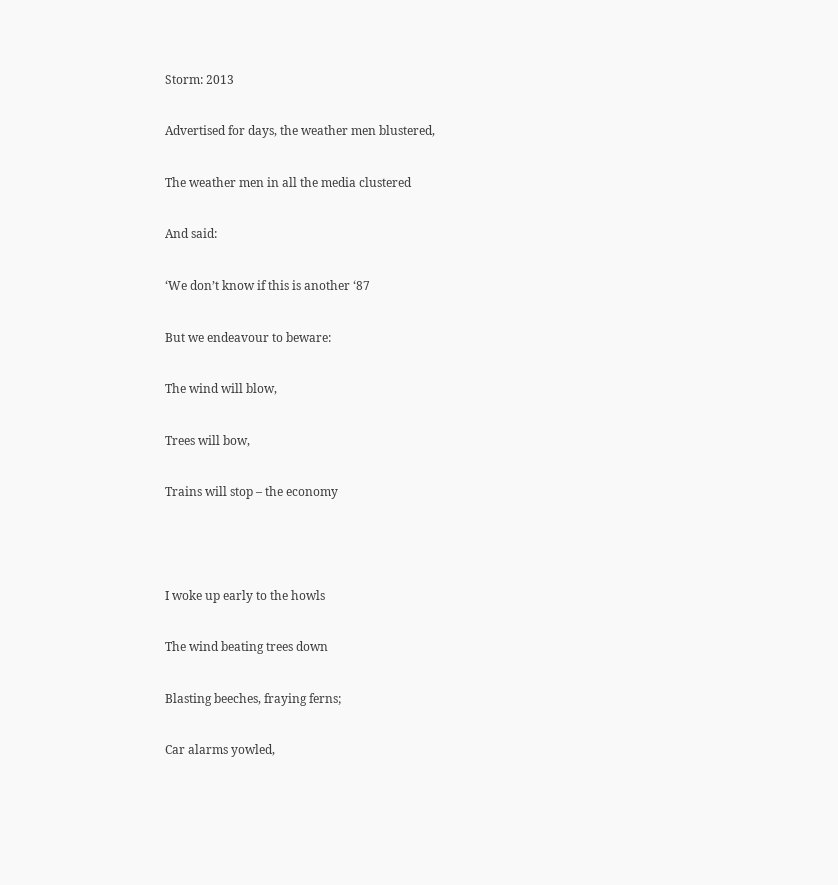Storm: 2013

Advertised for days, the weather men blustered,

The weather men in all the media clustered

And said:

‘We don’t know if this is another ‘87

But we endeavour to beware:

The wind will blow,

Trees will bow,

Trains will stop – the economy



I woke up early to the howls

The wind beating trees down

Blasting beeches, fraying ferns;

Car alarms yowled,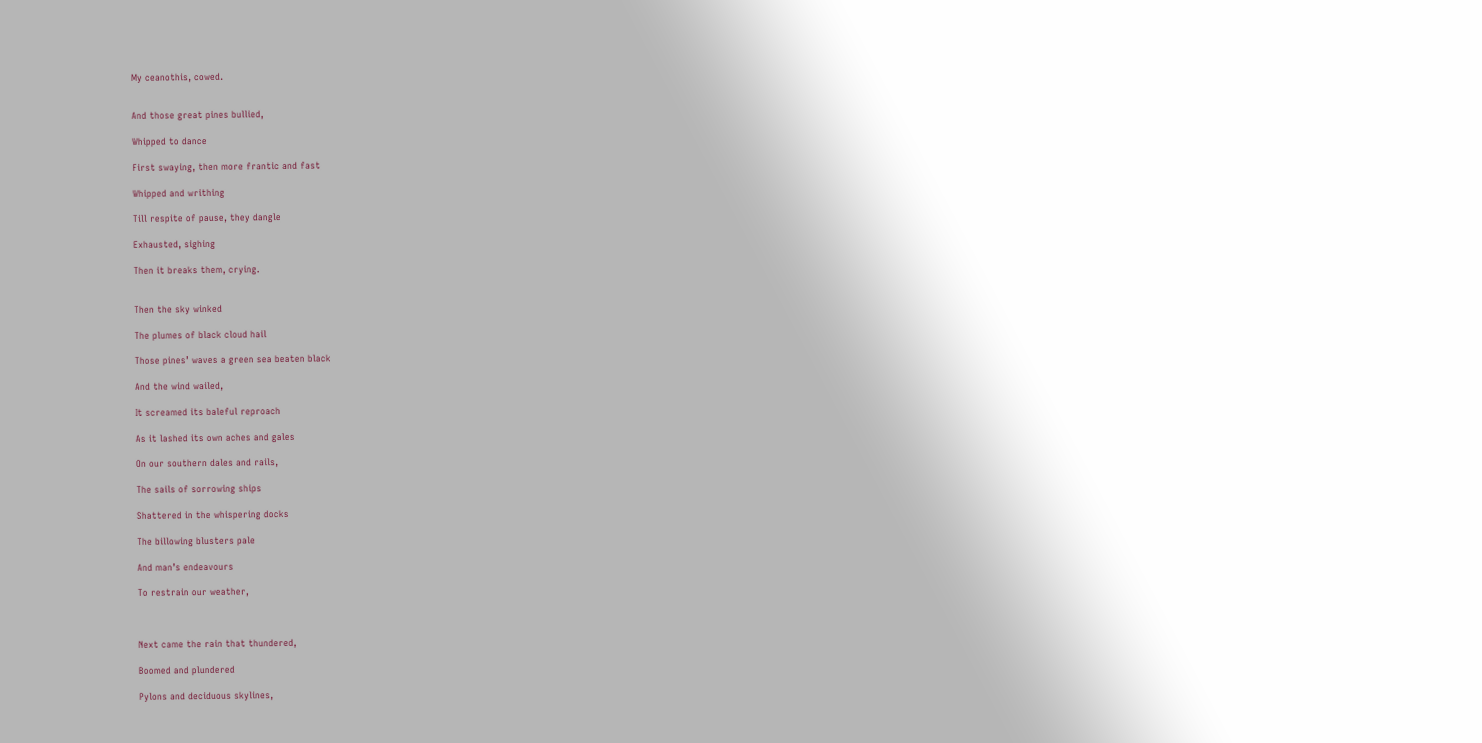My ceanothis, cowed.


And those great pines bullied,

Whipped to dance

First swaying, then more frantic and fast

Whipped and writhing

Till respite of pause, they dangle

Exhausted, sighing

Then it breaks them, crying.


Then the sky winked

The plumes of black cloud hail

Those pines’ waves a green sea beaten black

And the wind wailed,

It screamed its baleful reproach

As it lashed its own aches and gales

On our southern dales and rails,

The sails of sorrowing ships

Shattered in the whispering docks

The billowing blusters pale

And man’s endeavours

To restrain our weather,



Next came the rain that thundered,

Boomed and plundered

Pylons and deciduous skylines,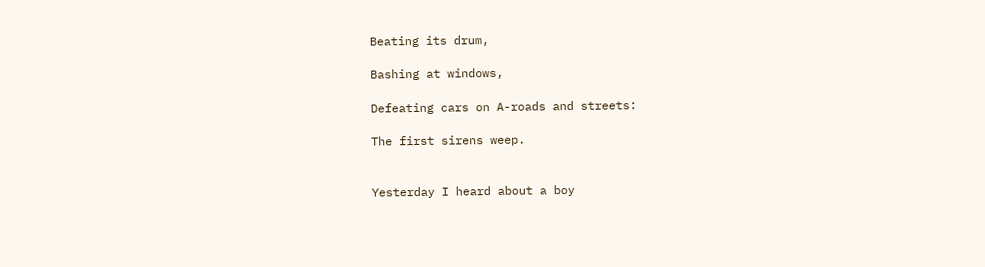Beating its drum,

Bashing at windows,

Defeating cars on A-roads and streets:

The first sirens weep.


Yesterday I heard about a boy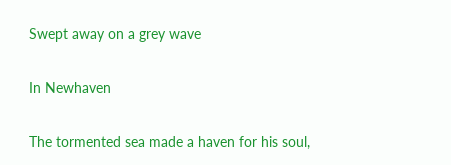Swept away on a grey wave

In Newhaven

The tormented sea made a haven for his soul,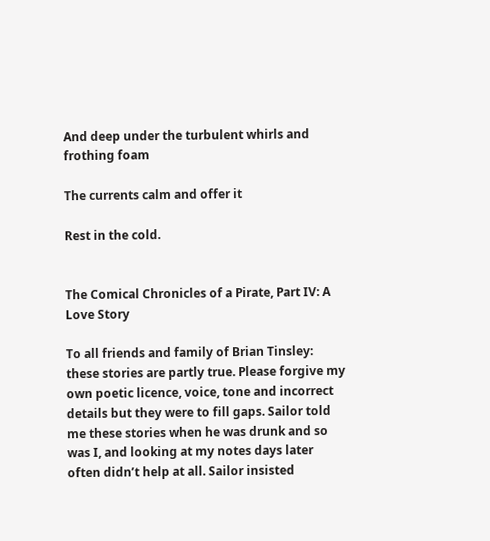And deep under the turbulent whirls and frothing foam

The currents calm and offer it

Rest in the cold.


The Comical Chronicles of a Pirate, Part IV: A Love Story

To all friends and family of Brian Tinsley: these stories are partly true. Please forgive my own poetic licence, voice, tone and incorrect details but they were to fill gaps. Sailor told me these stories when he was drunk and so was I, and looking at my notes days later often didn’t help at all. Sailor insisted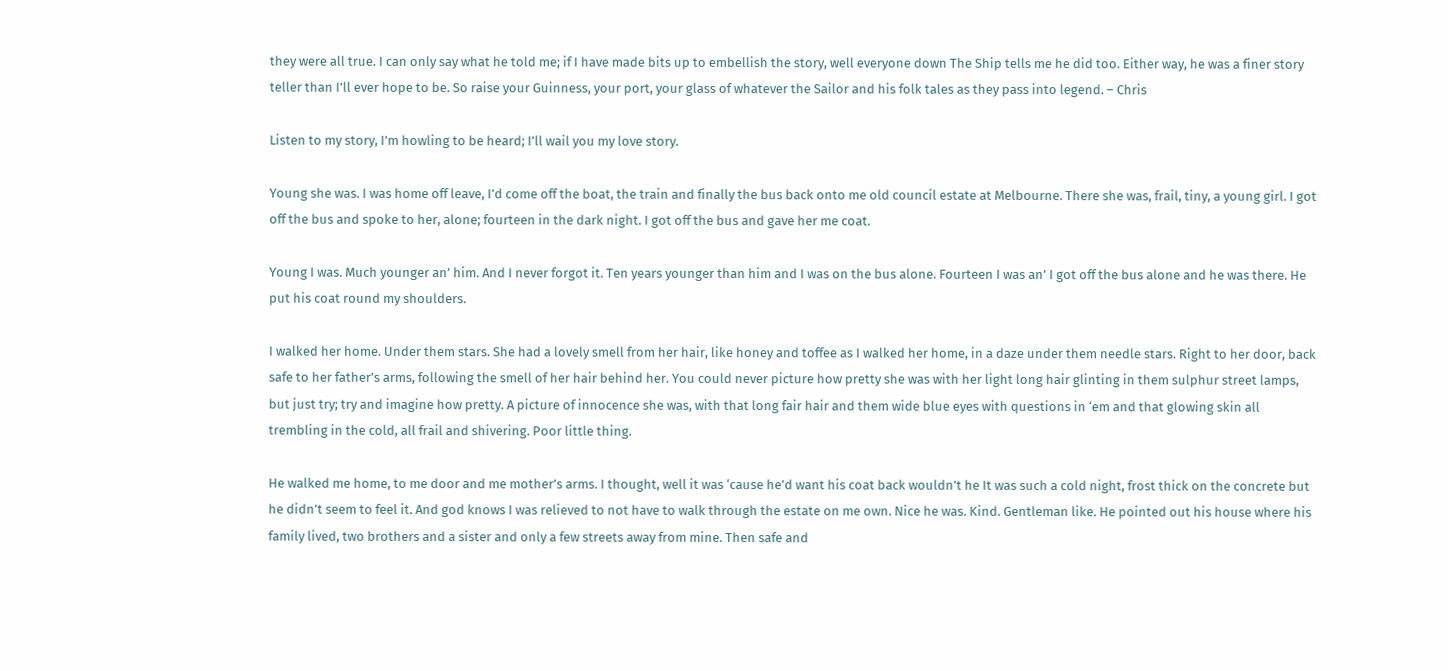they were all true. I can only say what he told me; if I have made bits up to embellish the story, well everyone down The Ship tells me he did too. Either way, he was a finer story teller than I’ll ever hope to be. So raise your Guinness, your port, your glass of whatever the Sailor and his folk tales as they pass into legend. – Chris

Listen to my story, I’m howling to be heard; I’ll wail you my love story.

Young she was. I was home off leave, I’d come off the boat, the train and finally the bus back onto me old council estate at Melbourne. There she was, frail, tiny, a young girl. I got off the bus and spoke to her, alone; fourteen in the dark night. I got off the bus and gave her me coat.

Young I was. Much younger an’ him. And I never forgot it. Ten years younger than him and I was on the bus alone. Fourteen I was an’ I got off the bus alone and he was there. He put his coat round my shoulders.

I walked her home. Under them stars. She had a lovely smell from her hair, like honey and toffee as I walked her home, in a daze under them needle stars. Right to her door, back safe to her father’s arms, following the smell of her hair behind her. You could never picture how pretty she was with her light long hair glinting in them sulphur street lamps, but just try; try and imagine how pretty. A picture of innocence she was, with that long fair hair and them wide blue eyes with questions in ‘em and that glowing skin all trembling in the cold, all frail and shivering. Poor little thing.

He walked me home, to me door and me mother’s arms. I thought, well it was ‘cause he’d want his coat back wouldn’t he It was such a cold night, frost thick on the concrete but he didn’t seem to feel it. And god knows I was relieved to not have to walk through the estate on me own. Nice he was. Kind. Gentleman like. He pointed out his house where his family lived, two brothers and a sister and only a few streets away from mine. Then safe and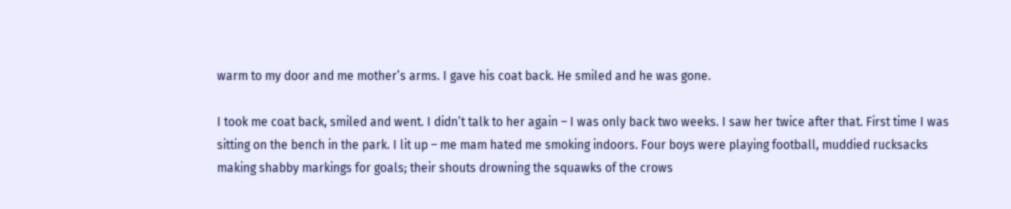warm to my door and me mother’s arms. I gave his coat back. He smiled and he was gone.

I took me coat back, smiled and went. I didn’t talk to her again – I was only back two weeks. I saw her twice after that. First time I was sitting on the bench in the park. I lit up – me mam hated me smoking indoors. Four boys were playing football, muddied rucksacks making shabby markings for goals; their shouts drowning the squawks of the crows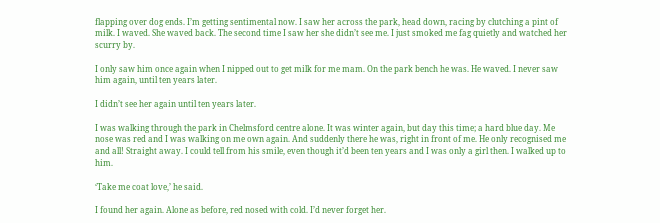flapping over dog ends. I’m getting sentimental now. I saw her across the park, head down, racing by clutching a pint of milk. I waved. She waved back. The second time I saw her she didn’t see me. I just smoked me fag quietly and watched her scurry by.

I only saw him once again when I nipped out to get milk for me mam. On the park bench he was. He waved. I never saw him again, until ten years later.

I didn’t see her again until ten years later.

I was walking through the park in Chelmsford centre alone. It was winter again, but day this time; a hard blue day. Me nose was red and I was walking on me own again. And suddenly there he was, right in front of me. He only recognised me and all! Straight away. I could tell from his smile, even though it’d been ten years and I was only a girl then. I walked up to him.

‘Take me coat love,’ he said.

I found her again. Alone as before, red nosed with cold. I’d never forget her.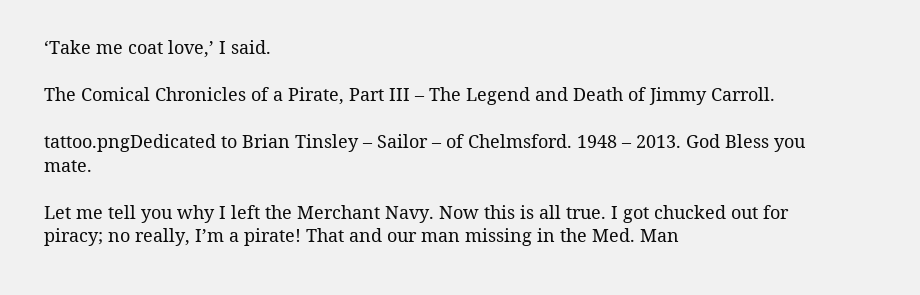‘Take me coat love,’ I said.

The Comical Chronicles of a Pirate, Part III – The Legend and Death of Jimmy Carroll.

tattoo.pngDedicated to Brian Tinsley – Sailor – of Chelmsford. 1948 – 2013. God Bless you mate.

Let me tell you why I left the Merchant Navy. Now this is all true. I got chucked out for piracy; no really, I’m a pirate! That and our man missing in the Med. Man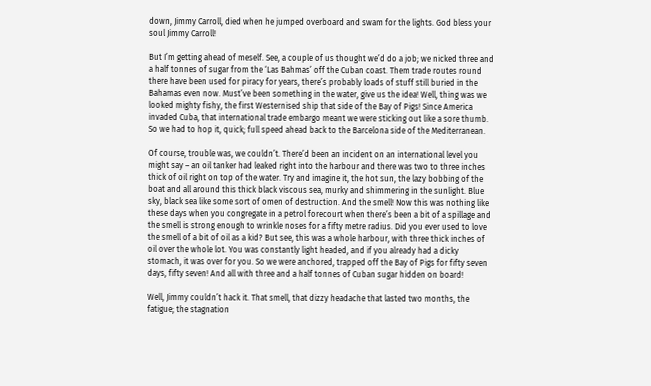down, Jimmy Carroll, died when he jumped overboard and swam for the lights. God bless your soul Jimmy Carroll!

But I’m getting ahead of meself. See, a couple of us thought we’d do a job; we nicked three and a half tonnes of sugar from the ‘Las Bahmas’ off the Cuban coast. Them trade routes round there have been used for piracy for years, there’s probably loads of stuff still buried in the Bahamas even now. Must’ve been something in the water, give us the idea! Well, thing was we looked mighty fishy, the first Westernised ship that side of the Bay of Pigs! Since America invaded Cuba, that international trade embargo meant we were sticking out like a sore thumb. So we had to hop it, quick; full speed ahead back to the Barcelona side of the Mediterranean.

Of course, trouble was, we couldn’t. There’d been an incident on an international level you might say – an oil tanker had leaked right into the harbour and there was two to three inches thick of oil right on top of the water. Try and imagine it, the hot sun, the lazy bobbing of the boat and all around this thick black viscous sea, murky and shimmering in the sunlight. Blue sky, black sea like some sort of omen of destruction. And the smell! Now this was nothing like these days when you congregate in a petrol forecourt when there’s been a bit of a spillage and the smell is strong enough to wrinkle noses for a fifty metre radius. Did you ever used to love the smell of a bit of oil as a kid? But see, this was a whole harbour, with three thick inches of oil over the whole lot. You was constantly light headed, and if you already had a dicky stomach, it was over for you. So we were anchored, trapped off the Bay of Pigs for fifty seven days, fifty seven! And all with three and a half tonnes of Cuban sugar hidden on board!

Well, Jimmy couldn’t hack it. That smell, that dizzy headache that lasted two months, the fatigue; the stagnation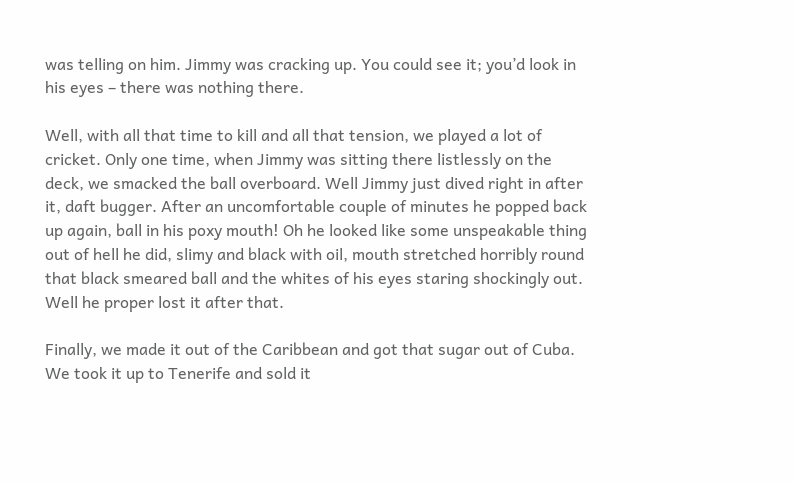was telling on him. Jimmy was cracking up. You could see it; you’d look in his eyes – there was nothing there.

Well, with all that time to kill and all that tension, we played a lot of cricket. Only one time, when Jimmy was sitting there listlessly on the deck, we smacked the ball overboard. Well Jimmy just dived right in after it, daft bugger. After an uncomfortable couple of minutes he popped back up again, ball in his poxy mouth! Oh he looked like some unspeakable thing out of hell he did, slimy and black with oil, mouth stretched horribly round that black smeared ball and the whites of his eyes staring shockingly out. Well he proper lost it after that.

Finally, we made it out of the Caribbean and got that sugar out of Cuba. We took it up to Tenerife and sold it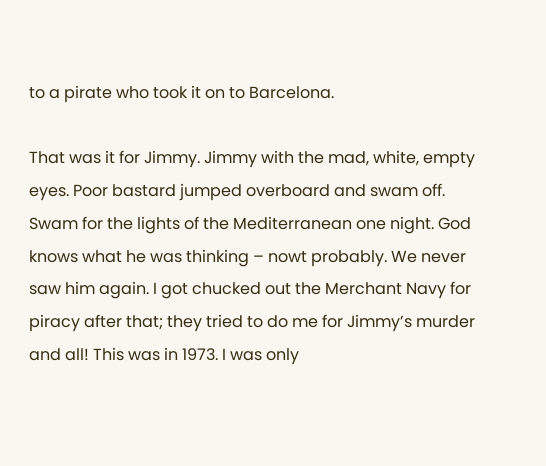to a pirate who took it on to Barcelona.

That was it for Jimmy. Jimmy with the mad, white, empty eyes. Poor bastard jumped overboard and swam off. Swam for the lights of the Mediterranean one night. God knows what he was thinking – nowt probably. We never saw him again. I got chucked out the Merchant Navy for piracy after that; they tried to do me for Jimmy’s murder and all! This was in 1973. I was only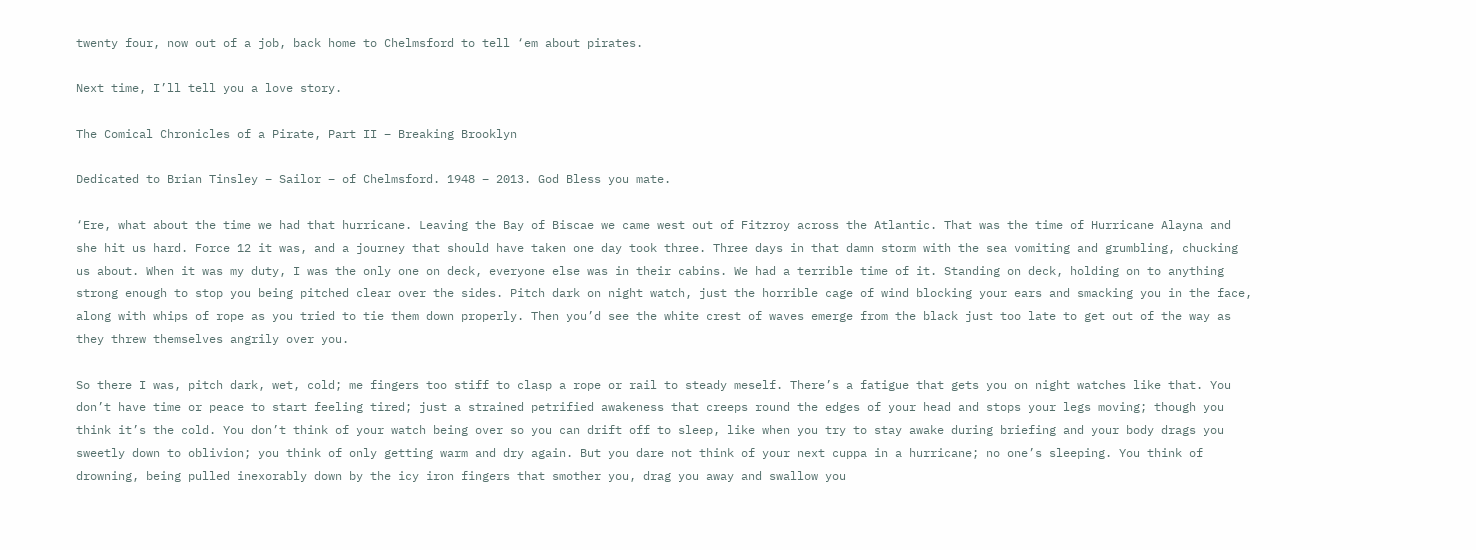twenty four, now out of a job, back home to Chelmsford to tell ‘em about pirates.

Next time, I’ll tell you a love story.

The Comical Chronicles of a Pirate, Part II – Breaking Brooklyn

Dedicated to Brian Tinsley – Sailor – of Chelmsford. 1948 – 2013. God Bless you mate.

‘Ere, what about the time we had that hurricane. Leaving the Bay of Biscae we came west out of Fitzroy across the Atlantic. That was the time of Hurricane Alayna and she hit us hard. Force 12 it was, and a journey that should have taken one day took three. Three days in that damn storm with the sea vomiting and grumbling, chucking us about. When it was my duty, I was the only one on deck, everyone else was in their cabins. We had a terrible time of it. Standing on deck, holding on to anything strong enough to stop you being pitched clear over the sides. Pitch dark on night watch, just the horrible cage of wind blocking your ears and smacking you in the face, along with whips of rope as you tried to tie them down properly. Then you’d see the white crest of waves emerge from the black just too late to get out of the way as they threw themselves angrily over you.

So there I was, pitch dark, wet, cold; me fingers too stiff to clasp a rope or rail to steady meself. There’s a fatigue that gets you on night watches like that. You don’t have time or peace to start feeling tired; just a strained petrified awakeness that creeps round the edges of your head and stops your legs moving; though you think it’s the cold. You don’t think of your watch being over so you can drift off to sleep, like when you try to stay awake during briefing and your body drags you sweetly down to oblivion; you think of only getting warm and dry again. But you dare not think of your next cuppa in a hurricane; no one’s sleeping. You think of drowning, being pulled inexorably down by the icy iron fingers that smother you, drag you away and swallow you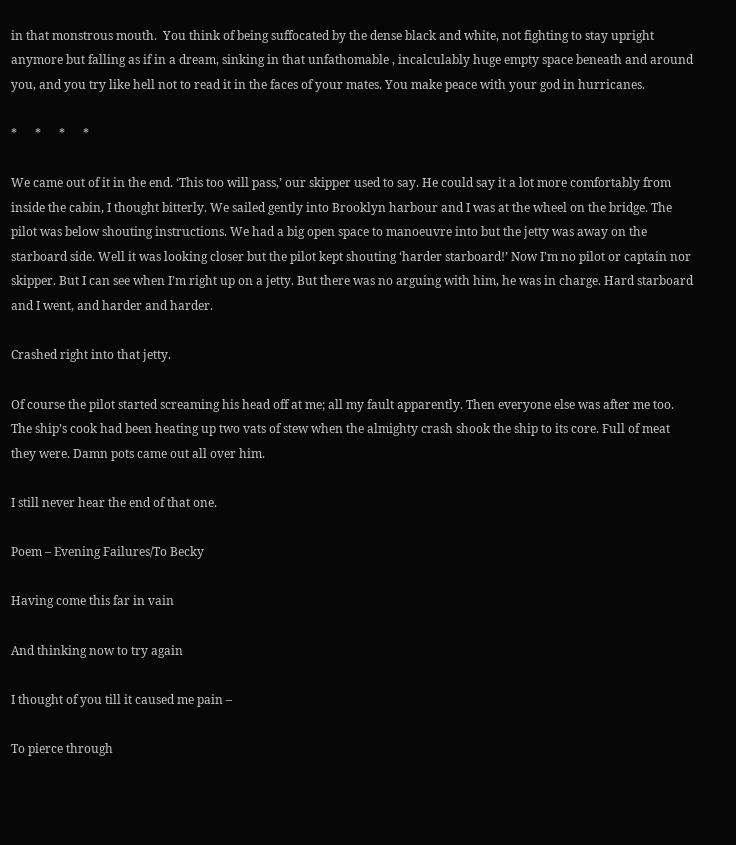in that monstrous mouth.  You think of being suffocated by the dense black and white, not fighting to stay upright anymore but falling as if in a dream, sinking in that unfathomable , incalculably huge empty space beneath and around you, and you try like hell not to read it in the faces of your mates. You make peace with your god in hurricanes.

*      *      *      *

We came out of it in the end. ‘This too will pass,’ our skipper used to say. He could say it a lot more comfortably from inside the cabin, I thought bitterly. We sailed gently into Brooklyn harbour and I was at the wheel on the bridge. The pilot was below shouting instructions. We had a big open space to manoeuvre into but the jetty was away on the starboard side. Well it was looking closer but the pilot kept shouting ‘harder starboard!’ Now I’m no pilot or captain nor skipper. But I can see when I’m right up on a jetty. But there was no arguing with him, he was in charge. Hard starboard and I went, and harder and harder.

Crashed right into that jetty.

Of course the pilot started screaming his head off at me; all my fault apparently. Then everyone else was after me too. The ship’s cook had been heating up two vats of stew when the almighty crash shook the ship to its core. Full of meat they were. Damn pots came out all over him.

I still never hear the end of that one.

Poem – Evening Failures/To Becky

Having come this far in vain

And thinking now to try again

I thought of you till it caused me pain –

To pierce through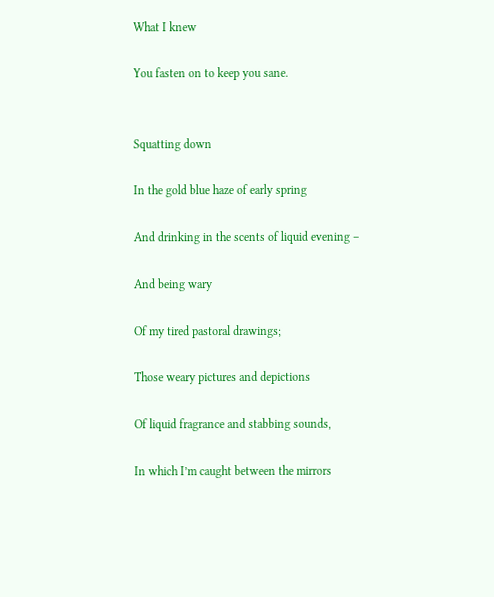What I knew

You fasten on to keep you sane.


Squatting down

In the gold blue haze of early spring

And drinking in the scents of liquid evening –

And being wary

Of my tired pastoral drawings;

Those weary pictures and depictions

Of liquid fragrance and stabbing sounds,

In which I’m caught between the mirrors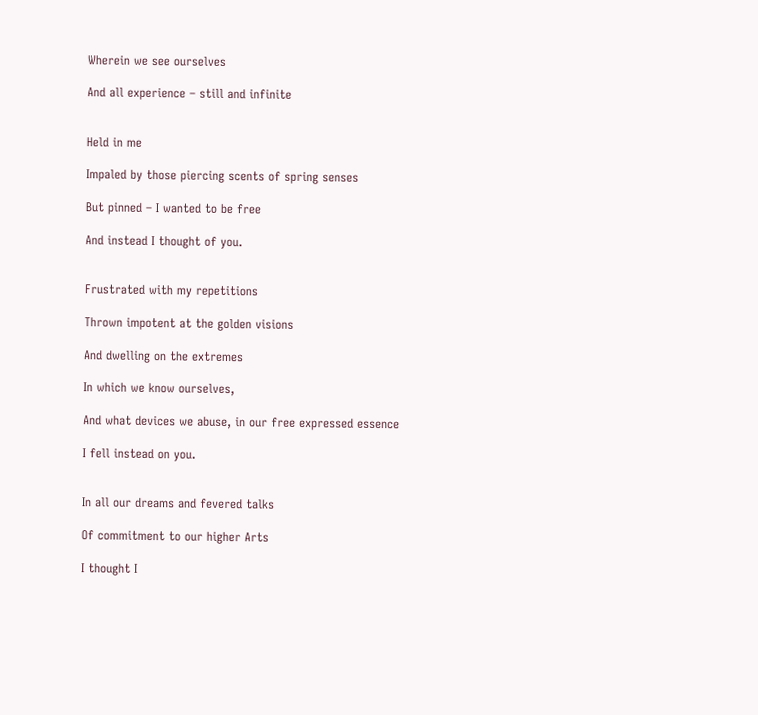Wherein we see ourselves

And all experience – still and infinite


Held in me

Impaled by those piercing scents of spring senses

But pinned – I wanted to be free

And instead I thought of you.


Frustrated with my repetitions

Thrown impotent at the golden visions

And dwelling on the extremes

In which we know ourselves,

And what devices we abuse, in our free expressed essence

I fell instead on you.


In all our dreams and fevered talks

Of commitment to our higher Arts

I thought I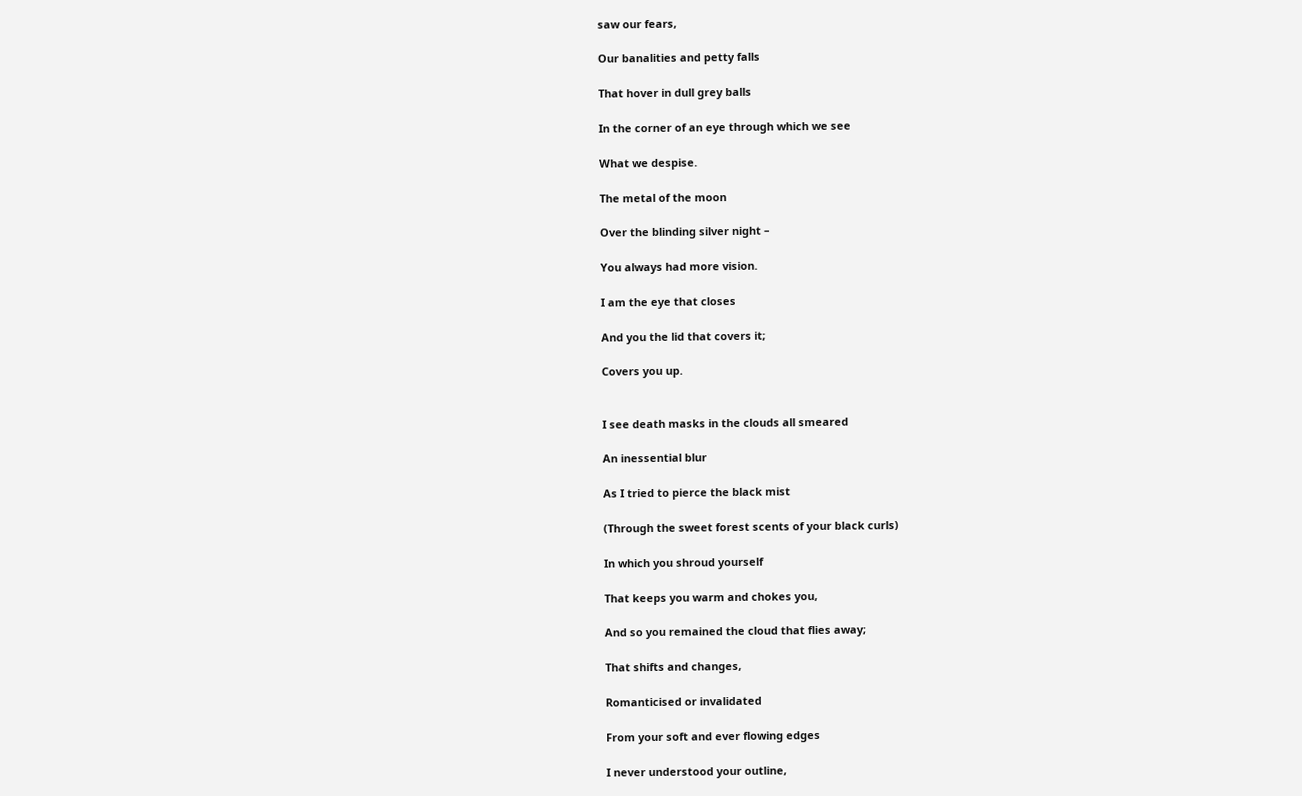saw our fears,

Our banalities and petty falls

That hover in dull grey balls

In the corner of an eye through which we see

What we despise.

The metal of the moon

Over the blinding silver night –

You always had more vision.

I am the eye that closes

And you the lid that covers it;

Covers you up.


I see death masks in the clouds all smeared

An inessential blur

As I tried to pierce the black mist

(Through the sweet forest scents of your black curls)

In which you shroud yourself

That keeps you warm and chokes you,

And so you remained the cloud that flies away;

That shifts and changes,

Romanticised or invalidated

From your soft and ever flowing edges

I never understood your outline,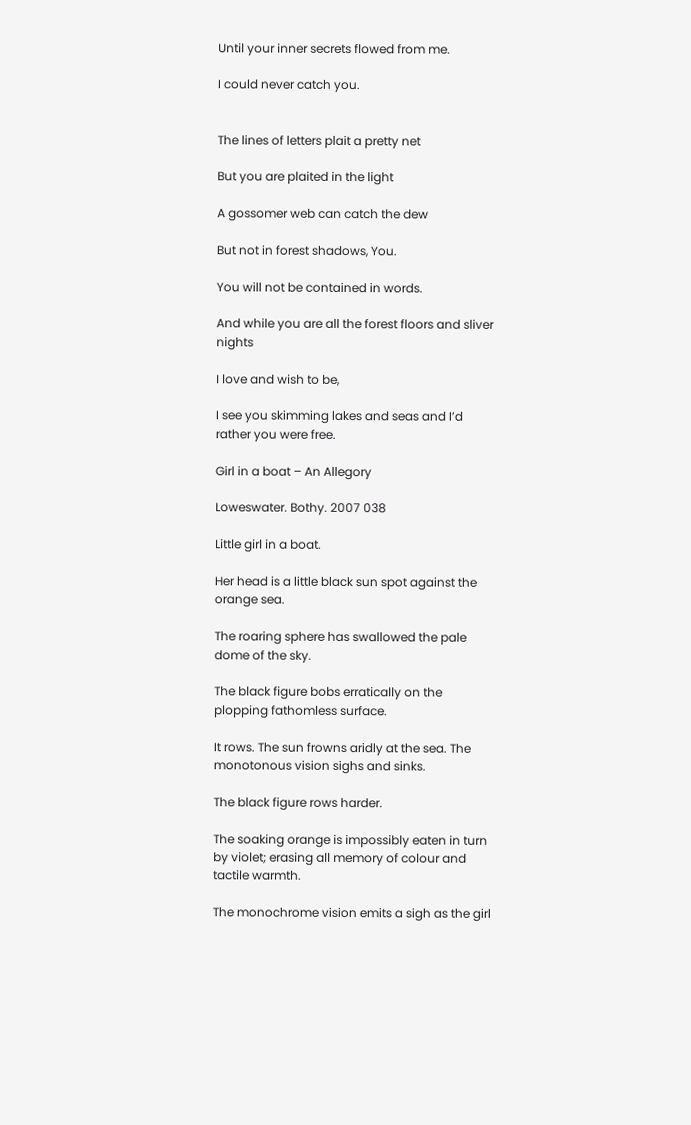Until your inner secrets flowed from me.

I could never catch you.


The lines of letters plait a pretty net

But you are plaited in the light

A gossomer web can catch the dew

But not in forest shadows, You.

You will not be contained in words.

And while you are all the forest floors and sliver nights

I love and wish to be,

I see you skimming lakes and seas and I’d rather you were free.

Girl in a boat – An Allegory

Loweswater. Bothy. 2007 038

Little girl in a boat.

Her head is a little black sun spot against the orange sea.

The roaring sphere has swallowed the pale dome of the sky.

The black figure bobs erratically on the plopping fathomless surface.

It rows. The sun frowns aridly at the sea. The monotonous vision sighs and sinks.

The black figure rows harder.

The soaking orange is impossibly eaten in turn by violet; erasing all memory of colour and tactile warmth.

The monochrome vision emits a sigh as the girl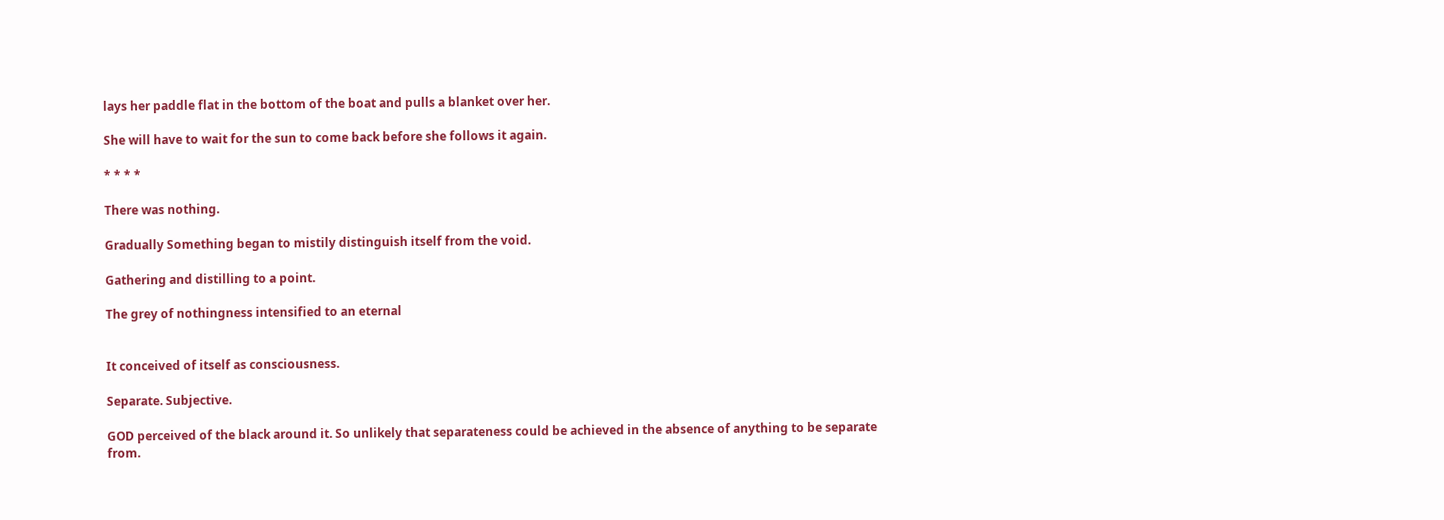lays her paddle flat in the bottom of the boat and pulls a blanket over her.

She will have to wait for the sun to come back before she follows it again.

* * * *

There was nothing.

Gradually Something began to mistily distinguish itself from the void.

Gathering and distilling to a point.

The grey of nothingness intensified to an eternal


It conceived of itself as consciousness.

Separate. Subjective.

GOD perceived of the black around it. So unlikely that separateness could be achieved in the absence of anything to be separate from.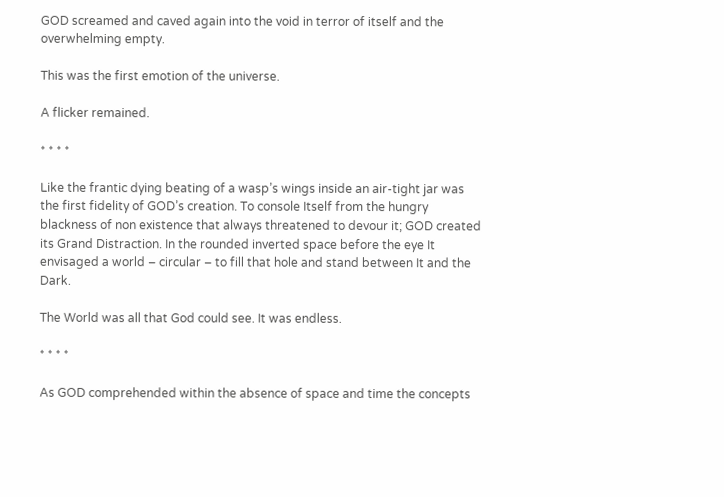GOD screamed and caved again into the void in terror of itself and the overwhelming empty.

This was the first emotion of the universe.

A flicker remained.

* * * *

Like the frantic dying beating of a wasp’s wings inside an air-tight jar was the first fidelity of GOD’s creation. To console Itself from the hungry blackness of non existence that always threatened to devour it; GOD created its Grand Distraction. In the rounded inverted space before the eye It envisaged a world – circular – to fill that hole and stand between It and the Dark.

The World was all that God could see. It was endless.

* * * *

As GOD comprehended within the absence of space and time the concepts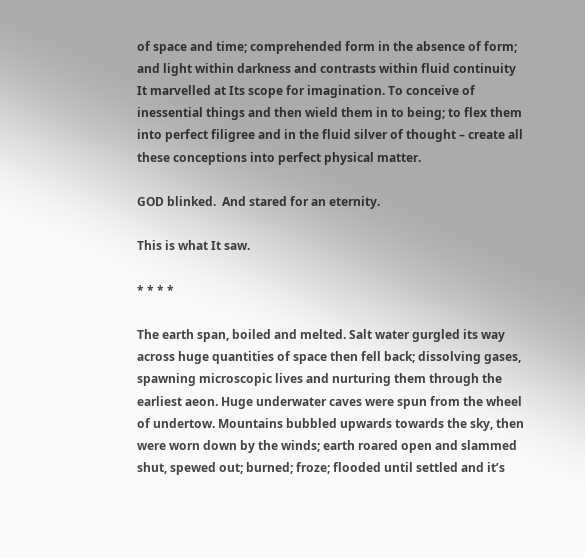of space and time; comprehended form in the absence of form; and light within darkness and contrasts within fluid continuity It marvelled at Its scope for imagination. To conceive of inessential things and then wield them in to being; to flex them into perfect filigree and in the fluid silver of thought – create all these conceptions into perfect physical matter.

GOD blinked.  And stared for an eternity.

This is what It saw.

* * * *

The earth span, boiled and melted. Salt water gurgled its way across huge quantities of space then fell back; dissolving gases, spawning microscopic lives and nurturing them through the earliest aeon. Huge underwater caves were spun from the wheel of undertow. Mountains bubbled upwards towards the sky, then were worn down by the winds; earth roared open and slammed shut, spewed out; burned; froze; flooded until settled and it’s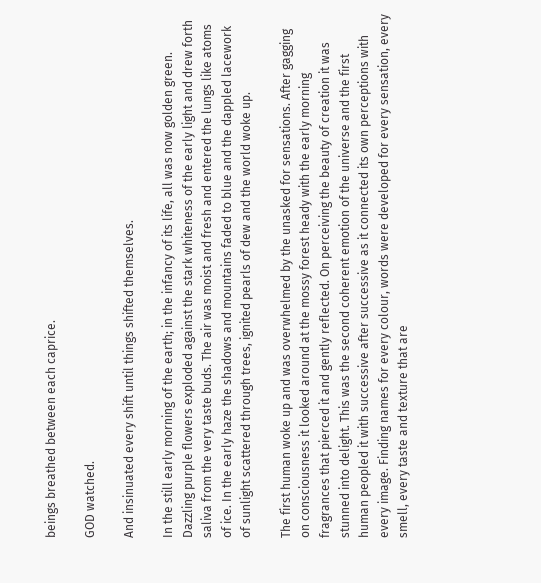beings breathed between each caprice.

GOD watched.

And insinuated every shift until things shifted themselves.

In the still early morning of the earth; in the infancy of its life, all was now golden green. Dazzling purple flowers exploded against the stark whiteness of the early light and drew forth saliva from the very taste buds. The air was moist and fresh and entered the lungs like atoms of ice. In the early haze the shadows and mountains faded to blue and the dappled lacework of sunlight scattered through trees, ignited pearls of dew and the world woke up.

The first human woke up and was overwhelmed by the unasked for sensations. After gagging on consciousness it looked around at the mossy forest heady with the early morning fragrances that pierced it and gently reflected. On perceiving the beauty of creation it was stunned into delight. This was the second coherent emotion of the universe and the first human peopled it with successive after successive as it connected its own perceptions with every image. Finding names for every colour, words were developed for every sensation, every smell, every taste and texture that are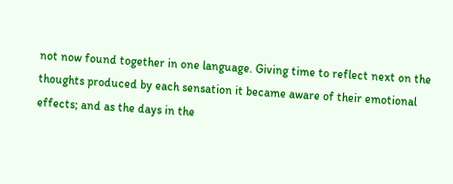not now found together in one language. Giving time to reflect next on the thoughts produced by each sensation it became aware of their emotional effects; and as the days in the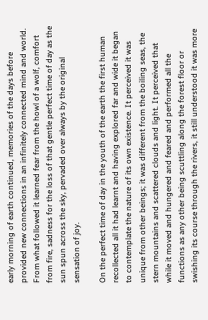early morning of earth continued, memories of the days before provided new connections in an infinitely connected mind and world. From what followed it learned fear from the howl of a wolf, comfort from fire, sadness for the loss of that gentle perfect time of day as the sun spun across the sky, pervaded over always by the original sensation of joy.

On the perfect time of day in the youth of the earth the first human recollected all it had learnt and having explored far and wide it began to contemplate the nature of its own existence. It perceived it was unique from other beings; it was different from the boiling seas, the stern mountains and scattered clouds and light. It perceived that while it moved and hungered and feared and performed all the functions as any other being scuttling along the forest floor or swishing its course through the rivers, it still understood it was more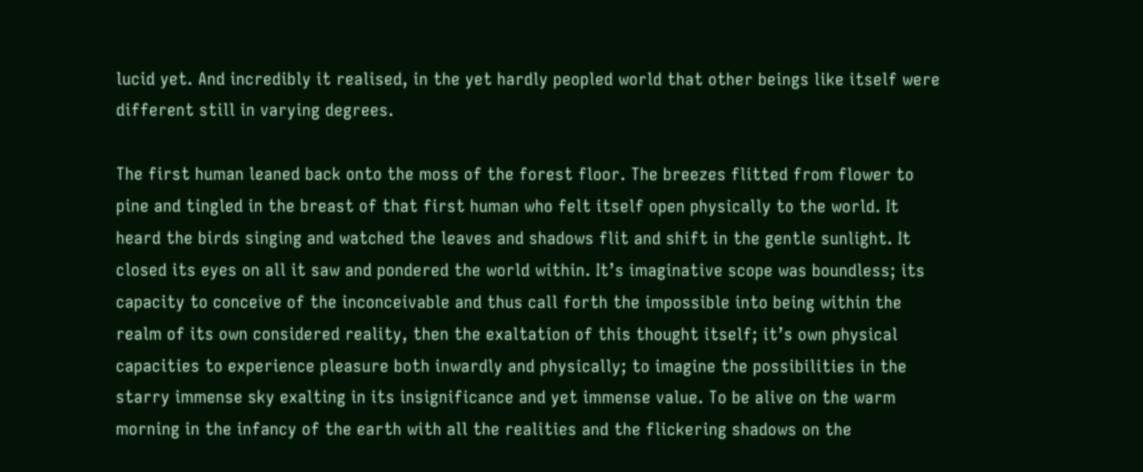lucid yet. And incredibly it realised, in the yet hardly peopled world that other beings like itself were different still in varying degrees.

The first human leaned back onto the moss of the forest floor. The breezes flitted from flower to pine and tingled in the breast of that first human who felt itself open physically to the world. It heard the birds singing and watched the leaves and shadows flit and shift in the gentle sunlight. It closed its eyes on all it saw and pondered the world within. It’s imaginative scope was boundless; its capacity to conceive of the inconceivable and thus call forth the impossible into being within the realm of its own considered reality, then the exaltation of this thought itself; it’s own physical capacities to experience pleasure both inwardly and physically; to imagine the possibilities in the starry immense sky exalting in its insignificance and yet immense value. To be alive on the warm morning in the infancy of the earth with all the realities and the flickering shadows on the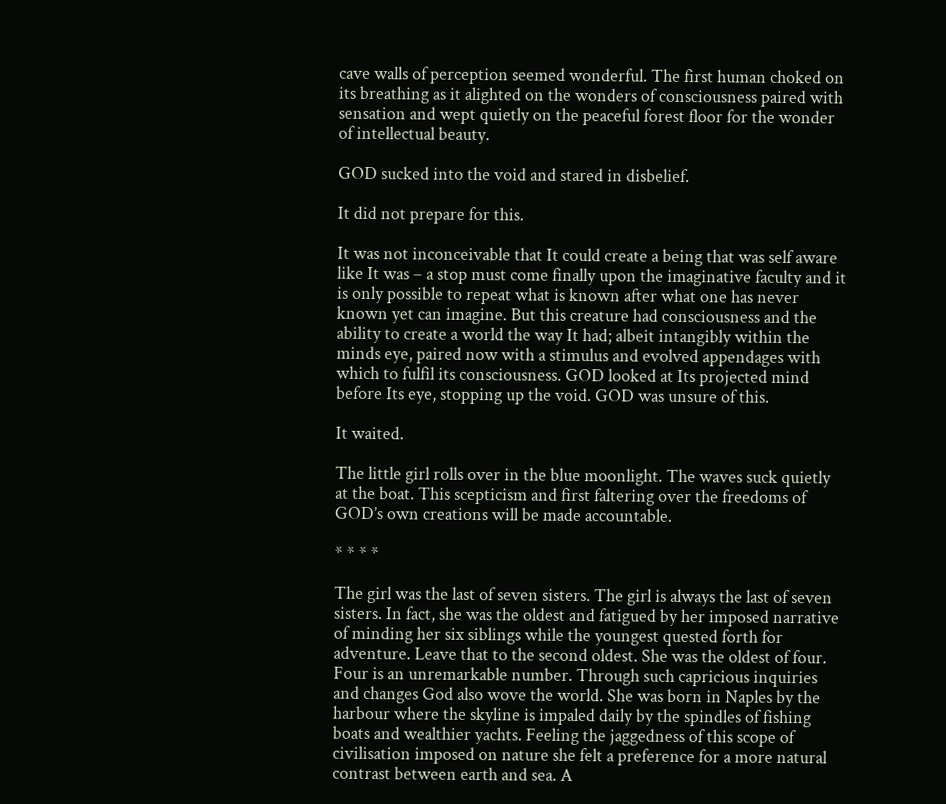cave walls of perception seemed wonderful. The first human choked on its breathing as it alighted on the wonders of consciousness paired with sensation and wept quietly on the peaceful forest floor for the wonder of intellectual beauty.

GOD sucked into the void and stared in disbelief.

It did not prepare for this.

It was not inconceivable that It could create a being that was self aware like It was – a stop must come finally upon the imaginative faculty and it is only possible to repeat what is known after what one has never known yet can imagine. But this creature had consciousness and the ability to create a world the way It had; albeit intangibly within the minds eye, paired now with a stimulus and evolved appendages with which to fulfil its consciousness. GOD looked at Its projected mind before Its eye, stopping up the void. GOD was unsure of this.

It waited.

The little girl rolls over in the blue moonlight. The waves suck quietly at the boat. This scepticism and first faltering over the freedoms of GOD’s own creations will be made accountable.

* * * *

The girl was the last of seven sisters. The girl is always the last of seven sisters. In fact, she was the oldest and fatigued by her imposed narrative of minding her six siblings while the youngest quested forth for adventure. Leave that to the second oldest. She was the oldest of four. Four is an unremarkable number. Through such capricious inquiries and changes God also wove the world. She was born in Naples by the harbour where the skyline is impaled daily by the spindles of fishing boats and wealthier yachts. Feeling the jaggedness of this scope of civilisation imposed on nature she felt a preference for a more natural contrast between earth and sea. A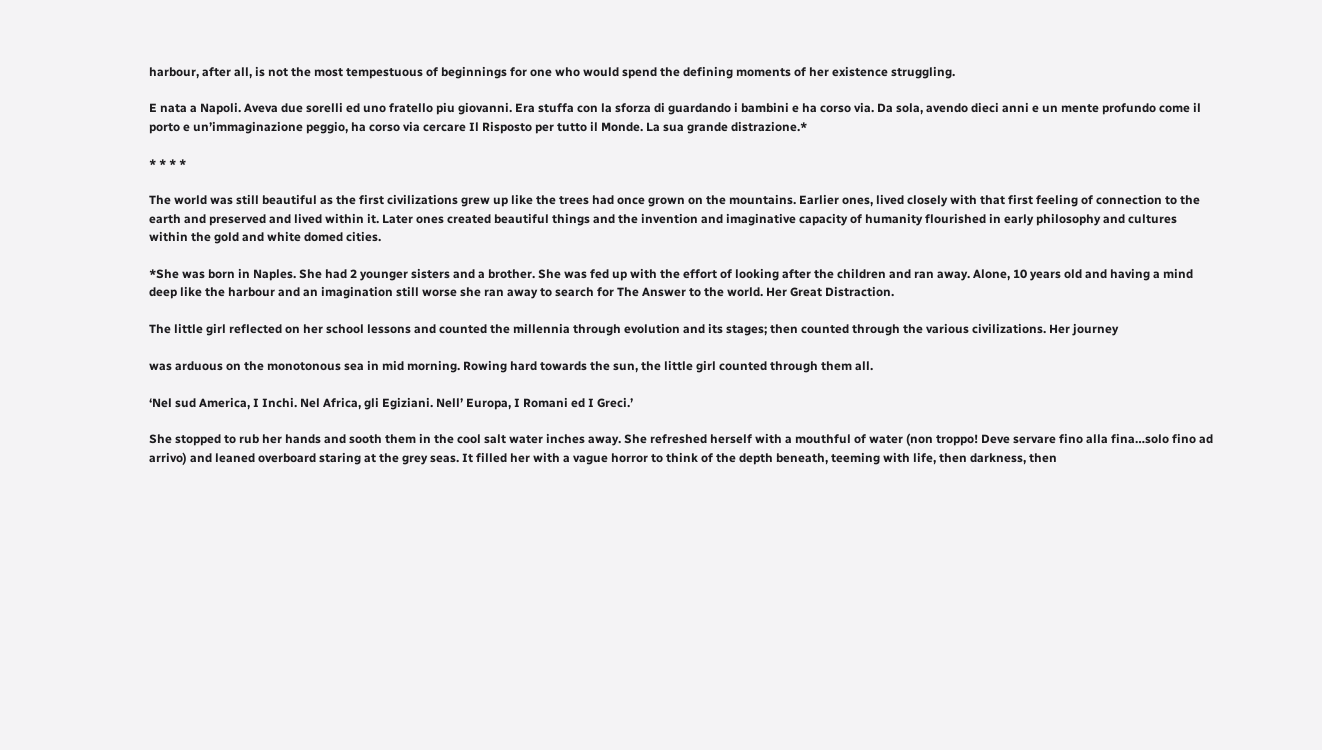harbour, after all, is not the most tempestuous of beginnings for one who would spend the defining moments of her existence struggling.

E nata a Napoli. Aveva due sorelli ed uno fratello piu giovanni. Era stuffa con la sforza di guardando i bambini e ha corso via. Da sola, avendo dieci anni e un mente profundo come il porto e un’immaginazione peggio, ha corso via cercare Il Risposto per tutto il Monde. La sua grande distrazione.*

* * * *

The world was still beautiful as the first civilizations grew up like the trees had once grown on the mountains. Earlier ones, lived closely with that first feeling of connection to the earth and preserved and lived within it. Later ones created beautiful things and the invention and imaginative capacity of humanity flourished in early philosophy and cultures within the gold and white domed cities.

*She was born in Naples. She had 2 younger sisters and a brother. She was fed up with the effort of looking after the children and ran away. Alone, 10 years old and having a mind deep like the harbour and an imagination still worse she ran away to search for The Answer to the world. Her Great Distraction.

The little girl reflected on her school lessons and counted the millennia through evolution and its stages; then counted through the various civilizations. Her journey

was arduous on the monotonous sea in mid morning. Rowing hard towards the sun, the little girl counted through them all.

‘Nel sud America, I Inchi. Nel Africa, gli Egiziani. Nell’ Europa, I Romani ed I Greci.’

She stopped to rub her hands and sooth them in the cool salt water inches away. She refreshed herself with a mouthful of water (non troppo! Deve servare fino alla fina…solo fino ad arrivo) and leaned overboard staring at the grey seas. It filled her with a vague horror to think of the depth beneath, teeming with life, then darkness, then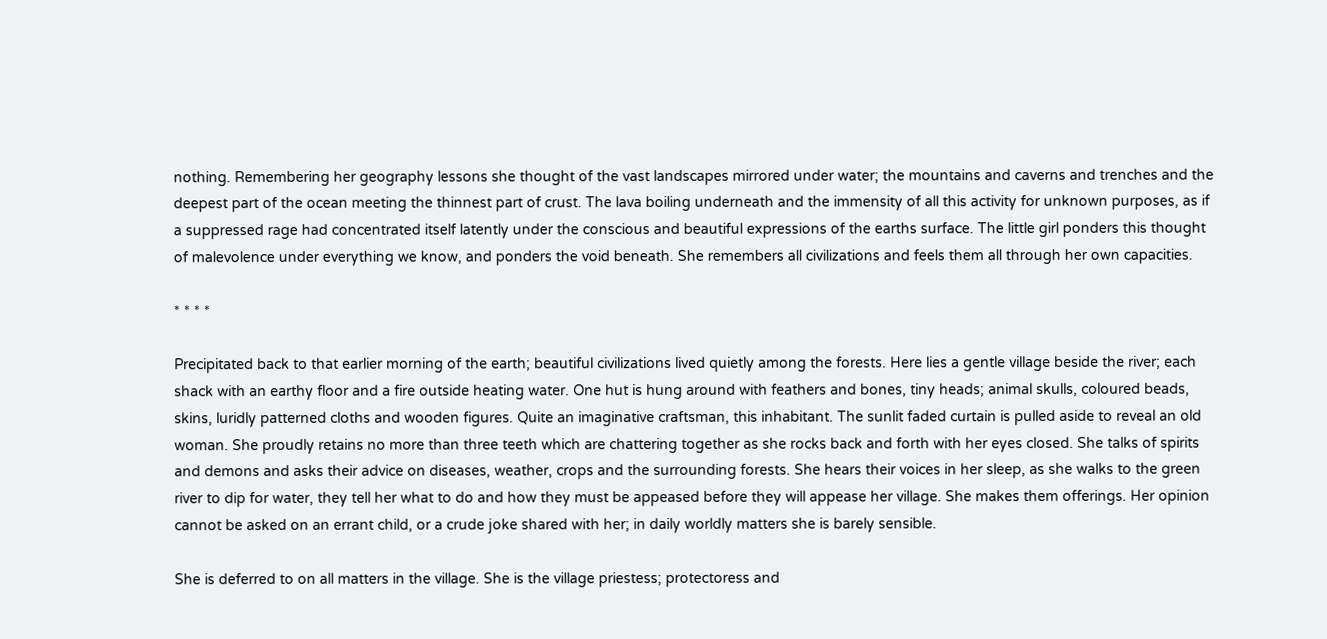nothing. Remembering her geography lessons she thought of the vast landscapes mirrored under water; the mountains and caverns and trenches and the deepest part of the ocean meeting the thinnest part of crust. The lava boiling underneath and the immensity of all this activity for unknown purposes, as if a suppressed rage had concentrated itself latently under the conscious and beautiful expressions of the earths surface. The little girl ponders this thought of malevolence under everything we know, and ponders the void beneath. She remembers all civilizations and feels them all through her own capacities.

* * * *

Precipitated back to that earlier morning of the earth; beautiful civilizations lived quietly among the forests. Here lies a gentle village beside the river; each shack with an earthy floor and a fire outside heating water. One hut is hung around with feathers and bones, tiny heads; animal skulls, coloured beads, skins, luridly patterned cloths and wooden figures. Quite an imaginative craftsman, this inhabitant. The sunlit faded curtain is pulled aside to reveal an old woman. She proudly retains no more than three teeth which are chattering together as she rocks back and forth with her eyes closed. She talks of spirits and demons and asks their advice on diseases, weather, crops and the surrounding forests. She hears their voices in her sleep, as she walks to the green river to dip for water, they tell her what to do and how they must be appeased before they will appease her village. She makes them offerings. Her opinion cannot be asked on an errant child, or a crude joke shared with her; in daily worldly matters she is barely sensible.

She is deferred to on all matters in the village. She is the village priestess; protectoress and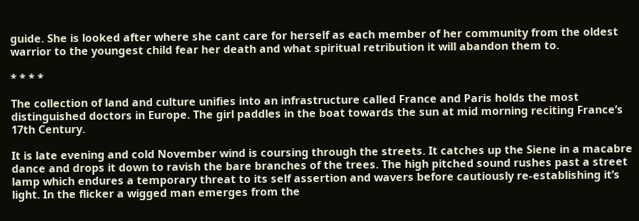guide. She is looked after where she cant care for herself as each member of her community from the oldest warrior to the youngest child fear her death and what spiritual retribution it will abandon them to.

* * * *

The collection of land and culture unifies into an infrastructure called France and Paris holds the most distinguished doctors in Europe. The girl paddles in the boat towards the sun at mid morning reciting France’s 17th Century.

It is late evening and cold November wind is coursing through the streets. It catches up the Siene in a macabre dance and drops it down to ravish the bare branches of the trees. The high pitched sound rushes past a street lamp which endures a temporary threat to its self assertion and wavers before cautiously re-establishing it’s light. In the flicker a wigged man emerges from the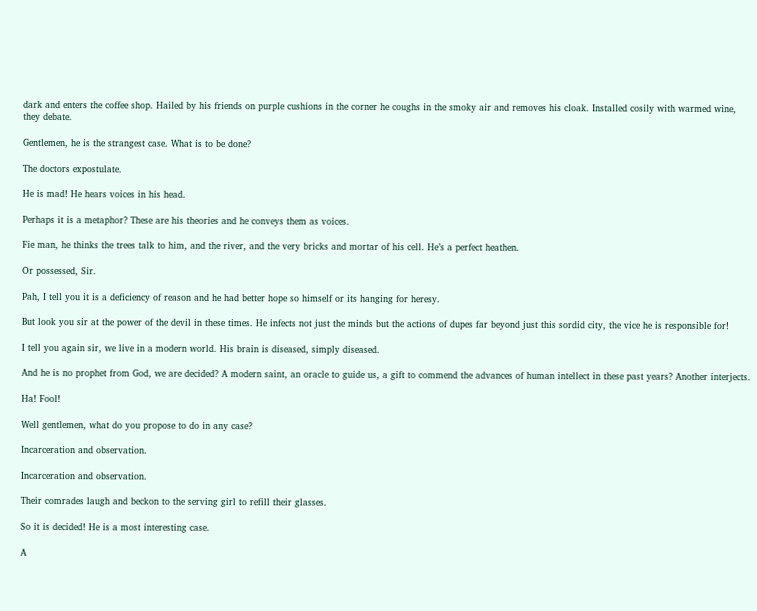dark and enters the coffee shop. Hailed by his friends on purple cushions in the corner he coughs in the smoky air and removes his cloak. Installed cosily with warmed wine, they debate.

Gentlemen, he is the strangest case. What is to be done?

The doctors expostulate.

He is mad! He hears voices in his head.

Perhaps it is a metaphor? These are his theories and he conveys them as voices.

Fie man, he thinks the trees talk to him, and the river, and the very bricks and mortar of his cell. He’s a perfect heathen.

Or possessed, Sir.

Pah, I tell you it is a deficiency of reason and he had better hope so himself or its hanging for heresy.

But look you sir at the power of the devil in these times. He infects not just the minds but the actions of dupes far beyond just this sordid city, the vice he is responsible for!

I tell you again sir, we live in a modern world. His brain is diseased, simply diseased.

And he is no prophet from God, we are decided? A modern saint, an oracle to guide us, a gift to commend the advances of human intellect in these past years? Another interjects.

Ha! Fool!

Well gentlemen, what do you propose to do in any case?

Incarceration and observation.

Incarceration and observation.

Their comrades laugh and beckon to the serving girl to refill their glasses.

So it is decided! He is a most interesting case.

A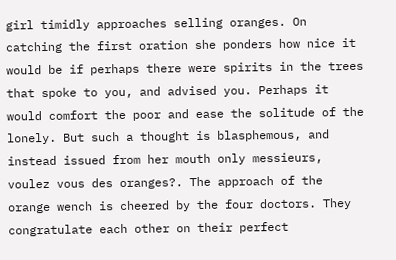girl timidly approaches selling oranges. On catching the first oration she ponders how nice it would be if perhaps there were spirits in the trees that spoke to you, and advised you. Perhaps it would comfort the poor and ease the solitude of the lonely. But such a thought is blasphemous, and instead issued from her mouth only messieurs, voulez vous des oranges?. The approach of the orange wench is cheered by the four doctors. They congratulate each other on their perfect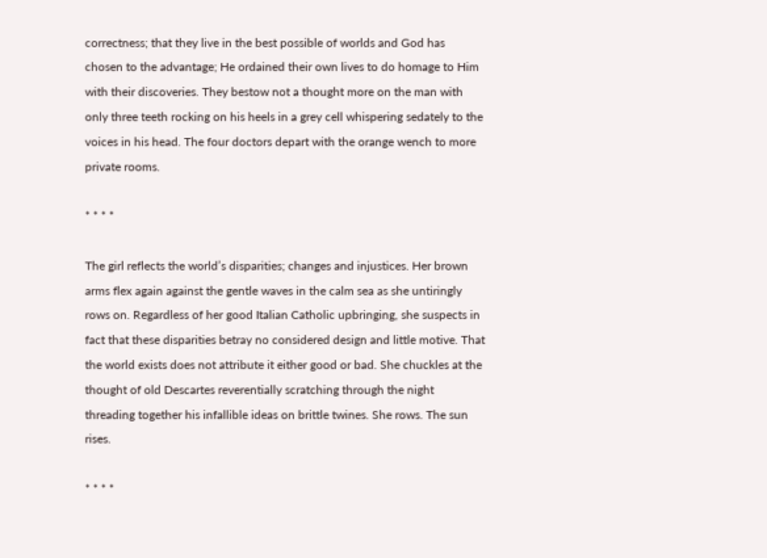correctness; that they live in the best possible of worlds and God has chosen to the advantage; He ordained their own lives to do homage to Him with their discoveries. They bestow not a thought more on the man with only three teeth rocking on his heels in a grey cell whispering sedately to the voices in his head. The four doctors depart with the orange wench to more private rooms.

* * * *

The girl reflects the world’s disparities; changes and injustices. Her brown arms flex again against the gentle waves in the calm sea as she untiringly rows on. Regardless of her good Italian Catholic upbringing, she suspects in fact that these disparities betray no considered design and little motive. That the world exists does not attribute it either good or bad. She chuckles at the thought of old Descartes reverentially scratching through the night threading together his infallible ideas on brittle twines. She rows. The sun rises.

* * * *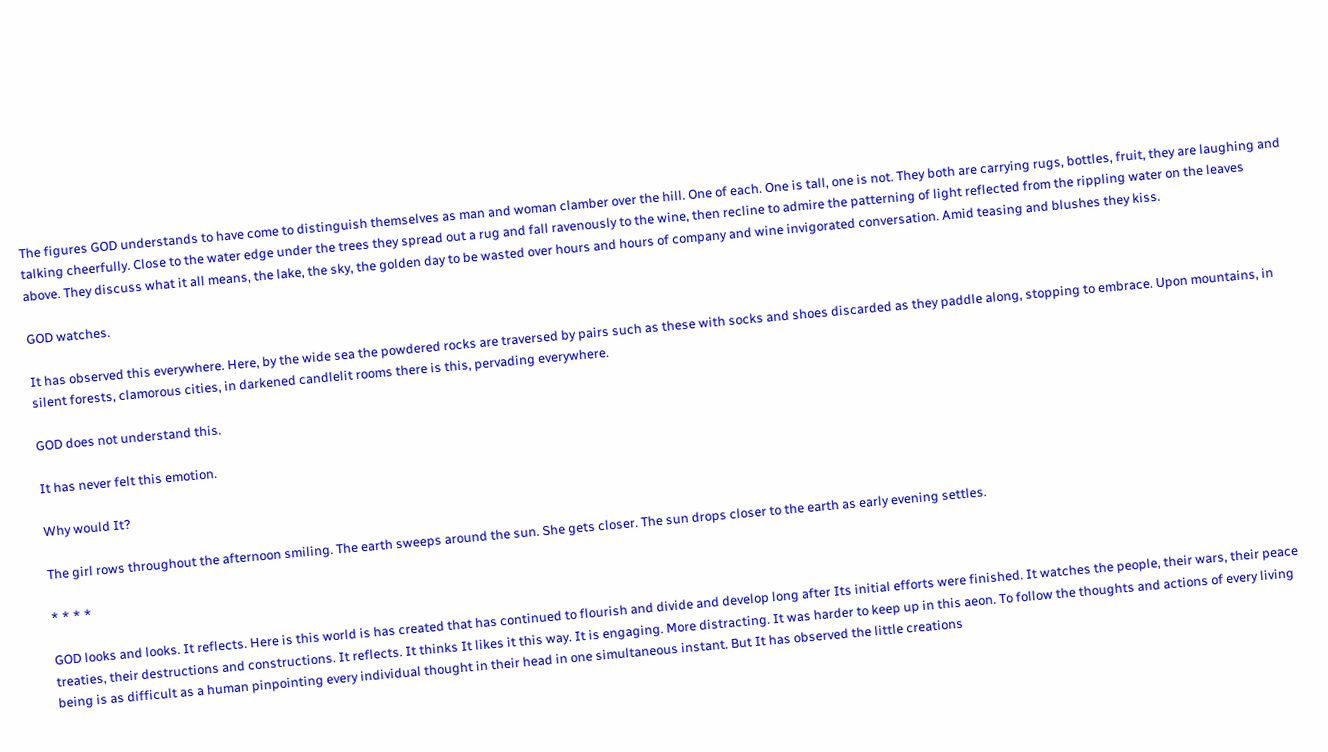The figures GOD understands to have come to distinguish themselves as man and woman clamber over the hill. One of each. One is tall, one is not. They both are carrying rugs, bottles, fruit, they are laughing and talking cheerfully. Close to the water edge under the trees they spread out a rug and fall ravenously to the wine, then recline to admire the patterning of light reflected from the rippling water on the leaves above. They discuss what it all means, the lake, the sky, the golden day to be wasted over hours and hours of company and wine invigorated conversation. Amid teasing and blushes they kiss.

GOD watches.

It has observed this everywhere. Here, by the wide sea the powdered rocks are traversed by pairs such as these with socks and shoes discarded as they paddle along, stopping to embrace. Upon mountains, in silent forests, clamorous cities, in darkened candlelit rooms there is this, pervading everywhere.

GOD does not understand this.

It has never felt this emotion.

Why would It?

The girl rows throughout the afternoon smiling. The earth sweeps around the sun. She gets closer. The sun drops closer to the earth as early evening settles.

* * * *

GOD looks and looks. It reflects. Here is this world is has created that has continued to flourish and divide and develop long after Its initial efforts were finished. It watches the people, their wars, their peace treaties, their destructions and constructions. It reflects. It thinks It likes it this way. It is engaging. More distracting. It was harder to keep up in this aeon. To follow the thoughts and actions of every living being is as difficult as a human pinpointing every individual thought in their head in one simultaneous instant. But It has observed the little creations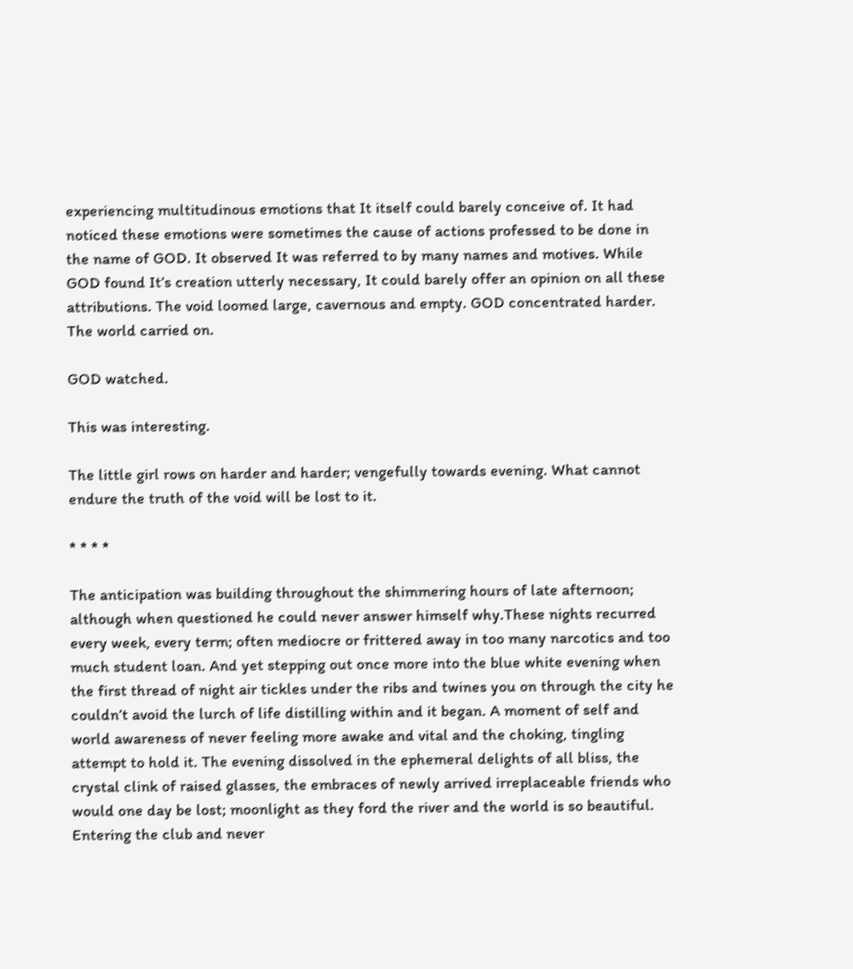experiencing multitudinous emotions that It itself could barely conceive of. It had noticed these emotions were sometimes the cause of actions professed to be done in the name of GOD. It observed It was referred to by many names and motives. While GOD found It’s creation utterly necessary, It could barely offer an opinion on all these attributions. The void loomed large, cavernous and empty. GOD concentrated harder. The world carried on.

GOD watched.

This was interesting.

The little girl rows on harder and harder; vengefully towards evening. What cannot endure the truth of the void will be lost to it.

* * * *

The anticipation was building throughout the shimmering hours of late afternoon; although when questioned he could never answer himself why.These nights recurred every week, every term; often mediocre or frittered away in too many narcotics and too much student loan. And yet stepping out once more into the blue white evening when the first thread of night air tickles under the ribs and twines you on through the city he couldn’t avoid the lurch of life distilling within and it began. A moment of self and world awareness of never feeling more awake and vital and the choking, tingling attempt to hold it. The evening dissolved in the ephemeral delights of all bliss, the crystal clink of raised glasses, the embraces of newly arrived irreplaceable friends who would one day be lost; moonlight as they ford the river and the world is so beautiful. Entering the club and never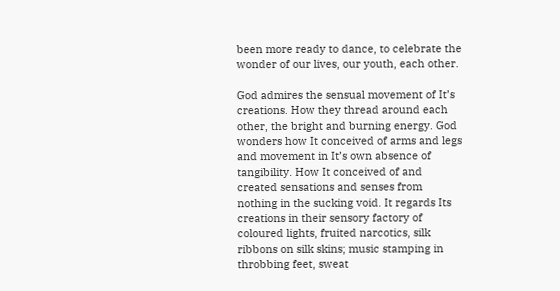been more ready to dance, to celebrate the wonder of our lives, our youth, each other.

God admires the sensual movement of It’s creations. How they thread around each other, the bright and burning energy. God wonders how It conceived of arms and legs and movement in It’s own absence of tangibility. How It conceived of and created sensations and senses from nothing in the sucking void. It regards Its creations in their sensory factory of coloured lights, fruited narcotics, silk ribbons on silk skins; music stamping in throbbing feet, sweat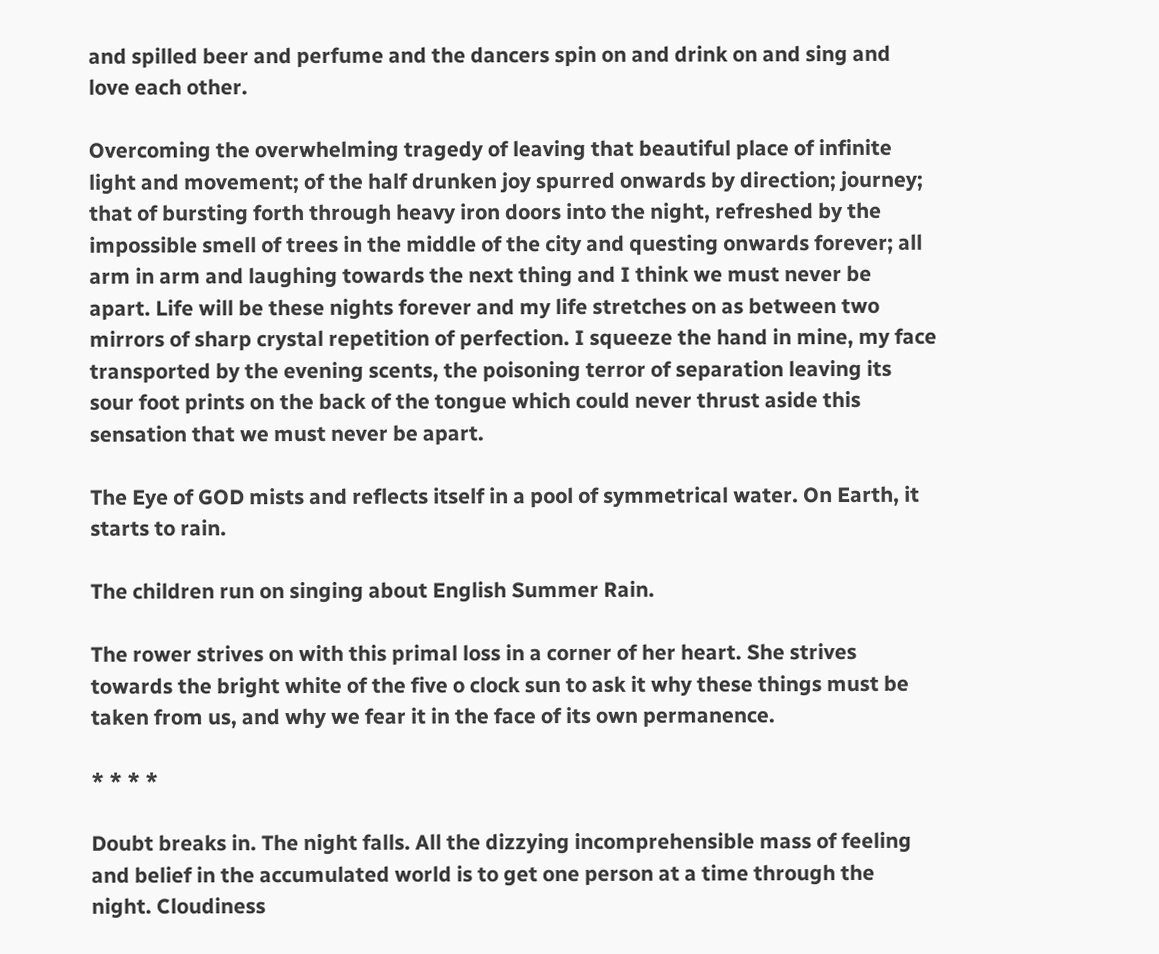and spilled beer and perfume and the dancers spin on and drink on and sing and love each other.

Overcoming the overwhelming tragedy of leaving that beautiful place of infinite light and movement; of the half drunken joy spurred onwards by direction; journey; that of bursting forth through heavy iron doors into the night, refreshed by the impossible smell of trees in the middle of the city and questing onwards forever; all arm in arm and laughing towards the next thing and I think we must never be apart. Life will be these nights forever and my life stretches on as between two mirrors of sharp crystal repetition of perfection. I squeeze the hand in mine, my face transported by the evening scents, the poisoning terror of separation leaving its sour foot prints on the back of the tongue which could never thrust aside this sensation that we must never be apart.

The Eye of GOD mists and reflects itself in a pool of symmetrical water. On Earth, it starts to rain.

The children run on singing about English Summer Rain.

The rower strives on with this primal loss in a corner of her heart. She strives towards the bright white of the five o clock sun to ask it why these things must be taken from us, and why we fear it in the face of its own permanence.

* * * *

Doubt breaks in. The night falls. All the dizzying incomprehensible mass of feeling and belief in the accumulated world is to get one person at a time through the night. Cloudiness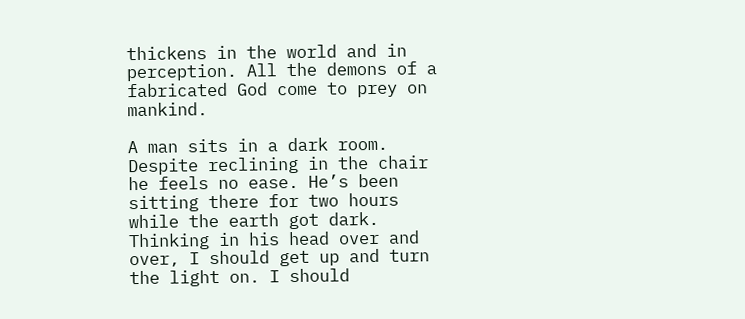thickens in the world and in perception. All the demons of a fabricated God come to prey on mankind.

A man sits in a dark room. Despite reclining in the chair he feels no ease. He’s been sitting there for two hours while the earth got dark. Thinking in his head over and over, I should get up and turn the light on. I should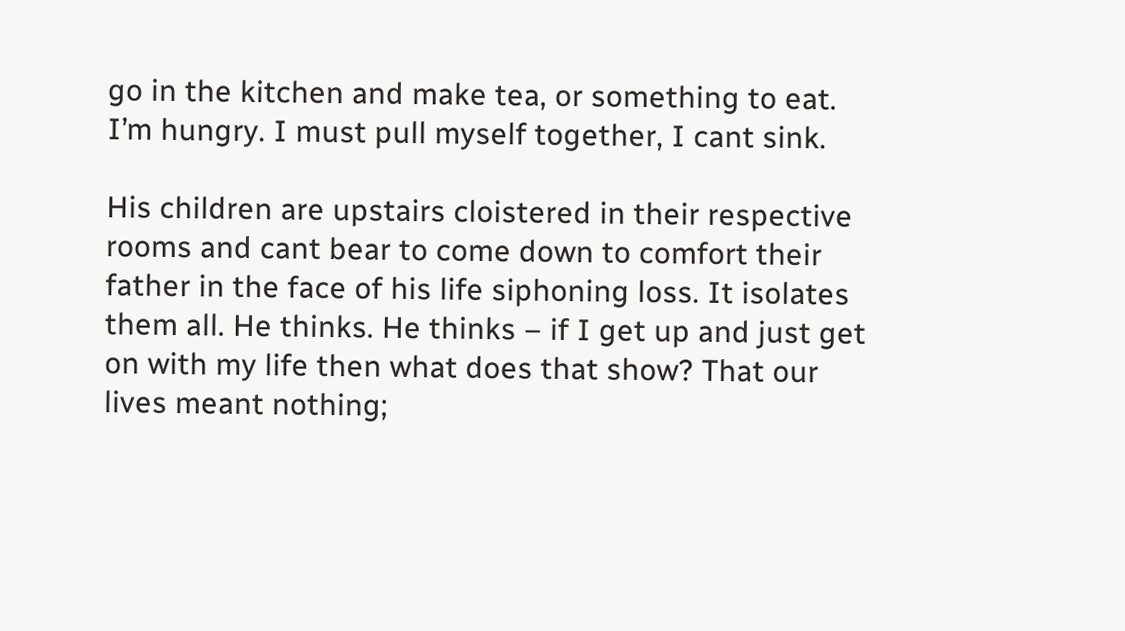go in the kitchen and make tea, or something to eat. I’m hungry. I must pull myself together, I cant sink.

His children are upstairs cloistered in their respective rooms and cant bear to come down to comfort their father in the face of his life siphoning loss. It isolates them all. He thinks. He thinks – if I get up and just get on with my life then what does that show? That our lives meant nothing;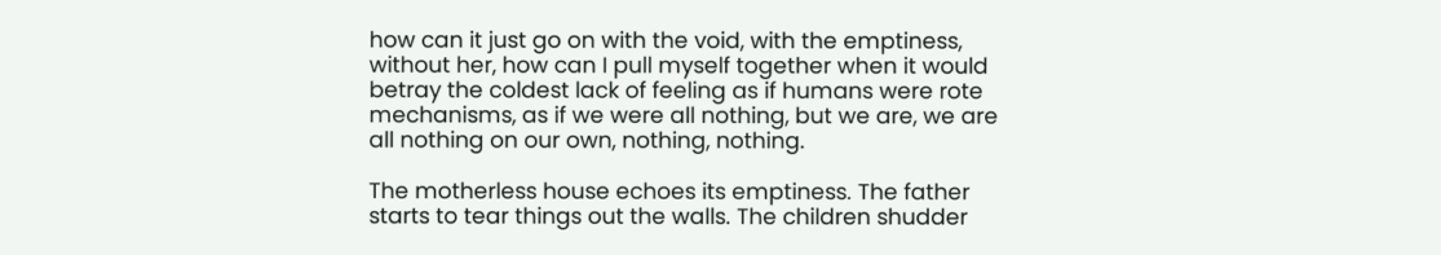how can it just go on with the void, with the emptiness, without her, how can I pull myself together when it would betray the coldest lack of feeling as if humans were rote mechanisms, as if we were all nothing, but we are, we are all nothing on our own, nothing, nothing.

The motherless house echoes its emptiness. The father starts to tear things out the walls. The children shudder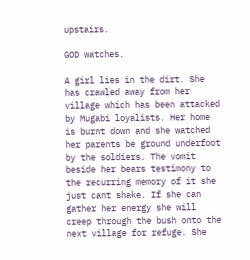upstairs.

GOD watches.

A girl lies in the dirt. She has crawled away from her village which has been attacked by Mugabi loyalists. Her home is burnt down and she watched her parents be ground underfoot by the soldiers. The vomit beside her bears testimony to the recurring memory of it she just cant shake. If she can gather her energy she will creep through the bush onto the next village for refuge. She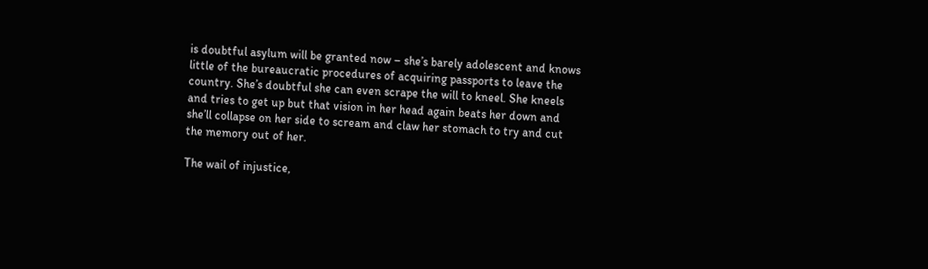is doubtful asylum will be granted now – she’s barely adolescent and knows little of the bureaucratic procedures of acquiring passports to leave the country. She’s doubtful she can even scrape the will to kneel. She kneels and tries to get up but that vision in her head again beats her down and she’ll collapse on her side to scream and claw her stomach to try and cut the memory out of her.

The wail of injustice,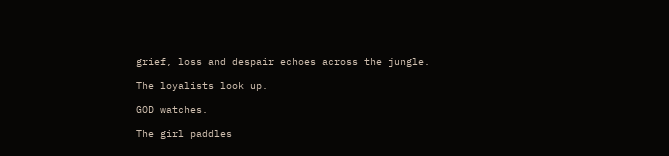grief, loss and despair echoes across the jungle.

The loyalists look up.

GOD watches.

The girl paddles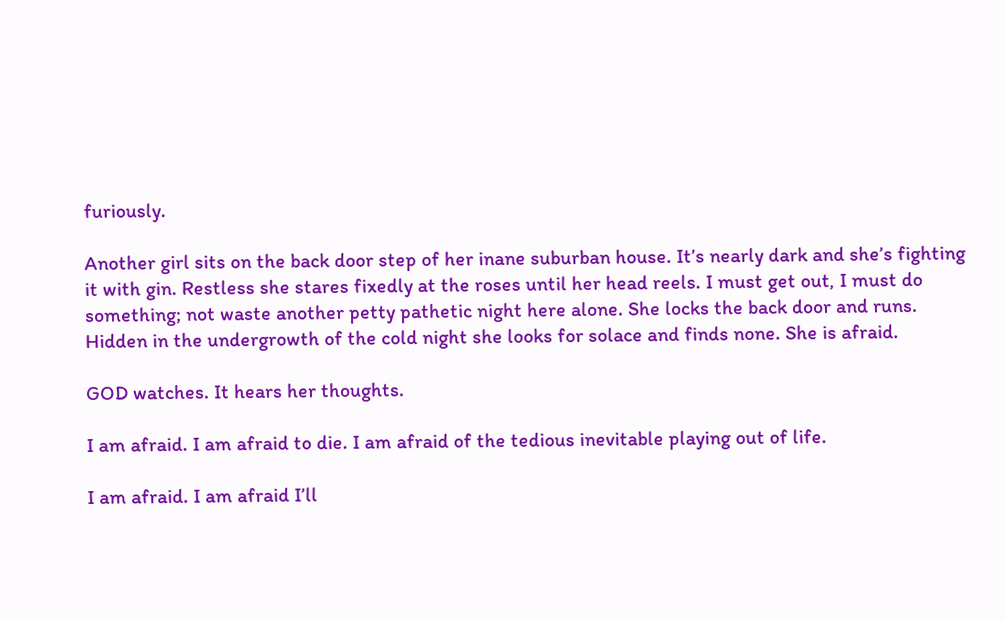furiously.

Another girl sits on the back door step of her inane suburban house. It’s nearly dark and she’s fighting it with gin. Restless she stares fixedly at the roses until her head reels. I must get out, I must do something; not waste another petty pathetic night here alone. She locks the back door and runs. Hidden in the undergrowth of the cold night she looks for solace and finds none. She is afraid.

GOD watches. It hears her thoughts.

I am afraid. I am afraid to die. I am afraid of the tedious inevitable playing out of life.

I am afraid. I am afraid I’ll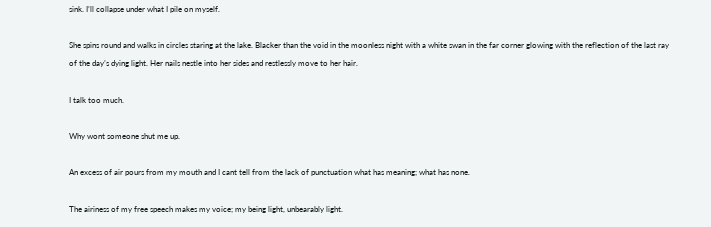sink. I’ll collapse under what I pile on myself.

She spins round and walks in circles staring at the lake. Blacker than the void in the moonless night with a white swan in the far corner glowing with the reflection of the last ray of the day’s dying light. Her nails nestle into her sides and restlessly move to her hair.

I talk too much.

Why wont someone shut me up.

An excess of air pours from my mouth and I cant tell from the lack of punctuation what has meaning; what has none.

The airiness of my free speech makes my voice; my being light, unbearably light.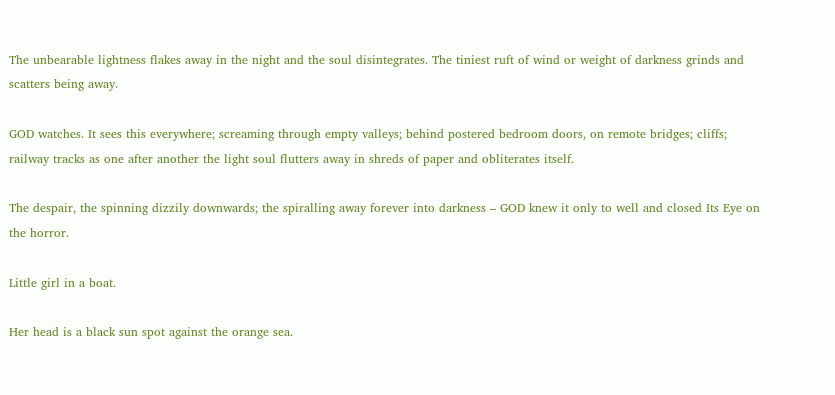The unbearable lightness flakes away in the night and the soul disintegrates. The tiniest ruft of wind or weight of darkness grinds and scatters being away.

GOD watches. It sees this everywhere; screaming through empty valleys; behind postered bedroom doors, on remote bridges; cliffs; railway tracks as one after another the light soul flutters away in shreds of paper and obliterates itself.

The despair, the spinning dizzily downwards; the spiralling away forever into darkness – GOD knew it only to well and closed Its Eye on the horror.

Little girl in a boat.

Her head is a black sun spot against the orange sea.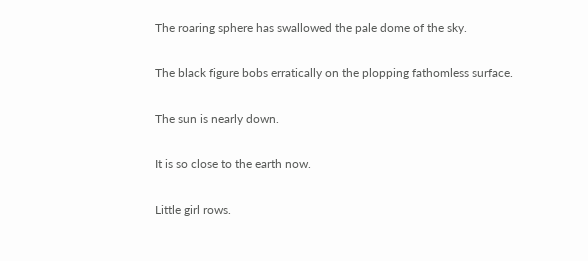The roaring sphere has swallowed the pale dome of the sky.

The black figure bobs erratically on the plopping fathomless surface.

The sun is nearly down.

It is so close to the earth now.

Little girl rows.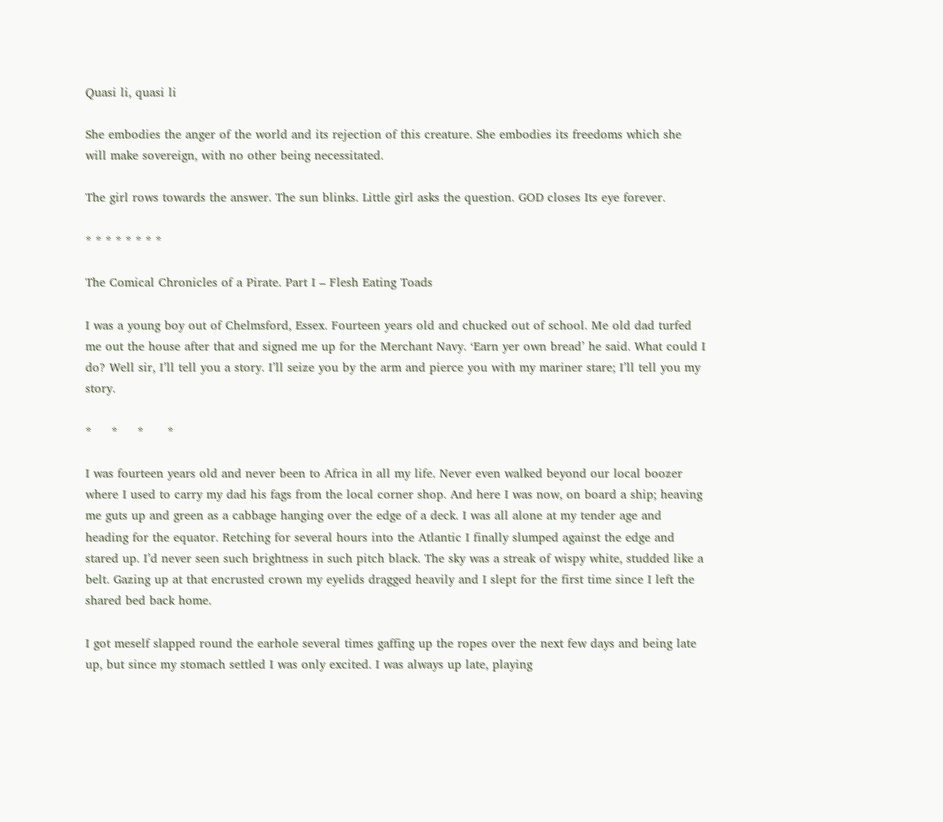Quasi li, quasi li

She embodies the anger of the world and its rejection of this creature. She embodies its freedoms which she will make sovereign, with no other being necessitated.

The girl rows towards the answer. The sun blinks. Little girl asks the question. GOD closes Its eye forever.

* * * * * * * *

The Comical Chronicles of a Pirate. Part I – Flesh Eating Toads

I was a young boy out of Chelmsford, Essex. Fourteen years old and chucked out of school. Me old dad turfed me out the house after that and signed me up for the Merchant Navy. ‘Earn yer own bread’ he said. What could I do? Well sir, I’ll tell you a story. I’ll seize you by the arm and pierce you with my mariner stare; I’ll tell you my story.

*     *     *      *

I was fourteen years old and never been to Africa in all my life. Never even walked beyond our local boozer where I used to carry my dad his fags from the local corner shop. And here I was now, on board a ship; heaving me guts up and green as a cabbage hanging over the edge of a deck. I was all alone at my tender age and heading for the equator. Retching for several hours into the Atlantic I finally slumped against the edge and stared up. I’d never seen such brightness in such pitch black. The sky was a streak of wispy white, studded like a belt. Gazing up at that encrusted crown my eyelids dragged heavily and I slept for the first time since I left the shared bed back home.

I got meself slapped round the earhole several times gaffing up the ropes over the next few days and being late up, but since my stomach settled I was only excited. I was always up late, playing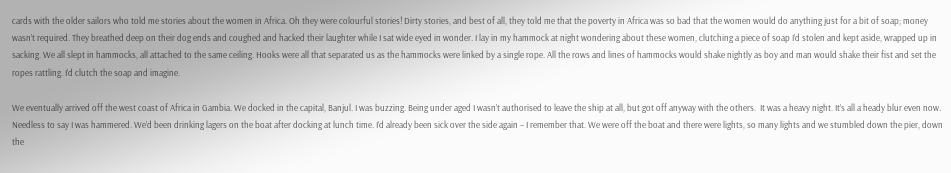cards with the older sailors who told me stories about the women in Africa. Oh they were colourful stories! Dirty stories, and best of all, they told me that the poverty in Africa was so bad that the women would do anything just for a bit of soap; money wasn’t required. They breathed deep on their dog ends and coughed and hacked their laughter while I sat wide eyed in wonder. I lay in my hammock at night wondering about these women, clutching a piece of soap I’d stolen and kept aside, wrapped up in sacking. We all slept in hammocks, all attached to the same ceiling. Hooks were all that separated us as the hammocks were linked by a single rope. All the rows and lines of hammocks would shake nightly as boy and man would shake their fist and set the ropes rattling. I’d clutch the soap and imagine.

We eventually arrived off the west coast of Africa in Gambia. We docked in the capital, Banjul. I was buzzing. Being under aged I wasn’t authorised to leave the ship at all, but got off anyway with the others.  It was a heavy night. It’s all a heady blur even now. Needless to say I was hammered. We’d been drinking lagers on the boat after docking at lunch time. I’d already been sick over the side again – I remember that. We were off the boat and there were lights, so many lights and we stumbled down the pier, down the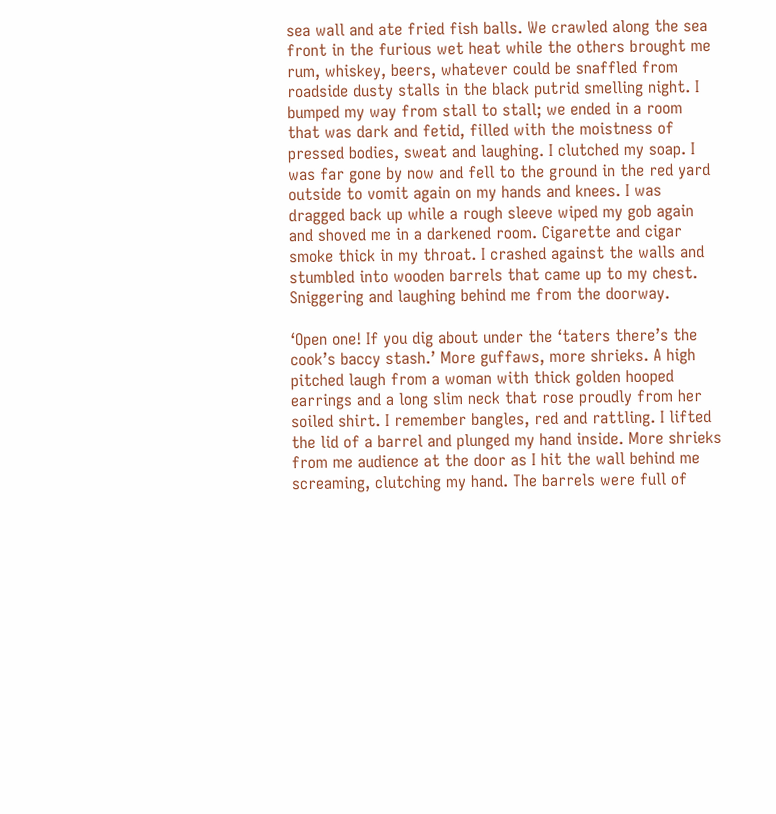sea wall and ate fried fish balls. We crawled along the sea front in the furious wet heat while the others brought me rum, whiskey, beers, whatever could be snaffled from roadside dusty stalls in the black putrid smelling night. I bumped my way from stall to stall; we ended in a room that was dark and fetid, filled with the moistness of pressed bodies, sweat and laughing. I clutched my soap. I was far gone by now and fell to the ground in the red yard outside to vomit again on my hands and knees. I was dragged back up while a rough sleeve wiped my gob again and shoved me in a darkened room. Cigarette and cigar smoke thick in my throat. I crashed against the walls and stumbled into wooden barrels that came up to my chest. Sniggering and laughing behind me from the doorway.

‘Open one! If you dig about under the ‘taters there’s the cook’s baccy stash.’ More guffaws, more shrieks. A high pitched laugh from a woman with thick golden hooped earrings and a long slim neck that rose proudly from her soiled shirt. I remember bangles, red and rattling. I lifted the lid of a barrel and plunged my hand inside. More shrieks from me audience at the door as I hit the wall behind me screaming, clutching my hand. The barrels were full of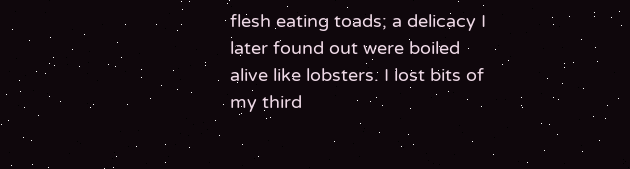flesh eating toads; a delicacy I later found out were boiled alive like lobsters. I lost bits of my third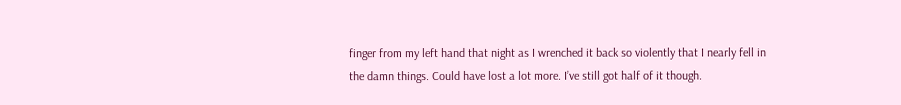finger from my left hand that night as I wrenched it back so violently that I nearly fell in the damn things. Could have lost a lot more. I’ve still got half of it though.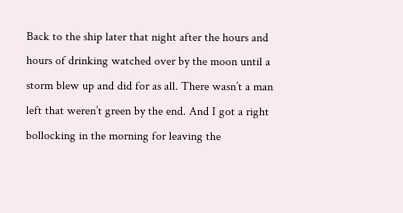Back to the ship later that night after the hours and hours of drinking watched over by the moon until a storm blew up and did for as all. There wasn’t a man left that weren’t green by the end. And I got a right bollocking in the morning for leaving the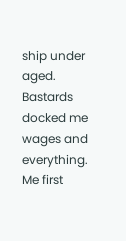ship under aged. Bastards docked me wages and everything. Me first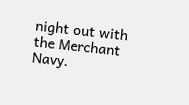night out with the Merchant Navy.